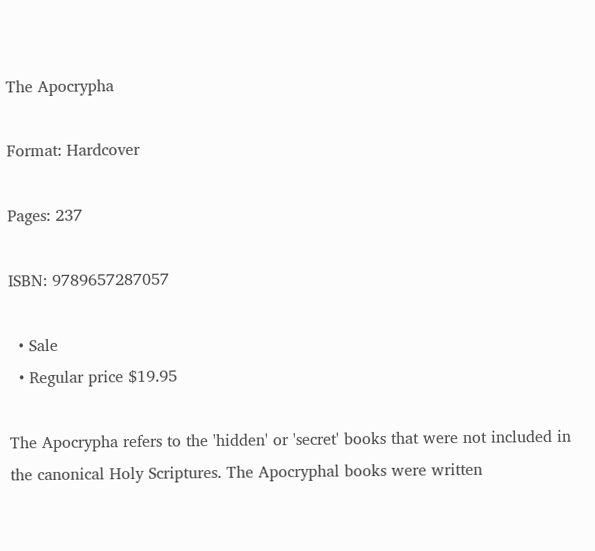The Apocrypha

Format: Hardcover

Pages: 237

ISBN: 9789657287057

  • Sale
  • Regular price $19.95

The Apocrypha refers to the 'hidden' or 'secret' books that were not included in the canonical Holy Scriptures. The Apocryphal books were written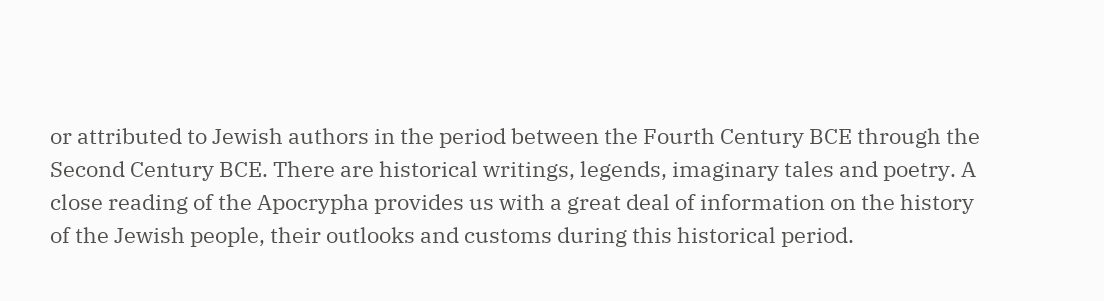or attributed to Jewish authors in the period between the Fourth Century BCE through the Second Century BCE. There are historical writings, legends, imaginary tales and poetry. A close reading of the Apocrypha provides us with a great deal of information on the history of the Jewish people, their outlooks and customs during this historical period.